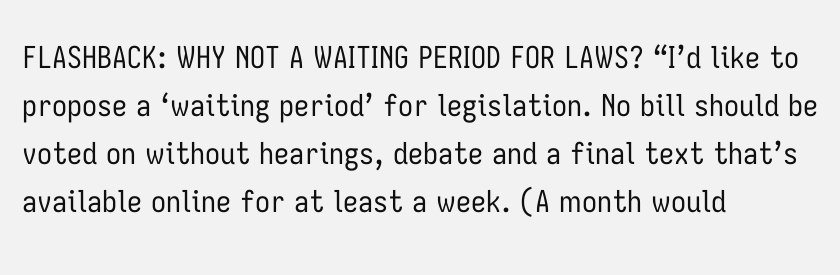FLASHBACK: WHY NOT A WAITING PERIOD FOR LAWS? “I’d like to propose a ‘waiting period’ for legislation. No bill should be voted on without hearings, debate and a final text that’s available online for at least a week. (A month would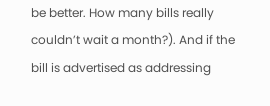be better. How many bills really couldn’t wait a month?). And if the bill is advertised as addressing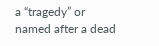a “tragedy” or named after a dead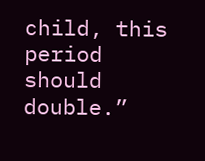child, this period should double.”